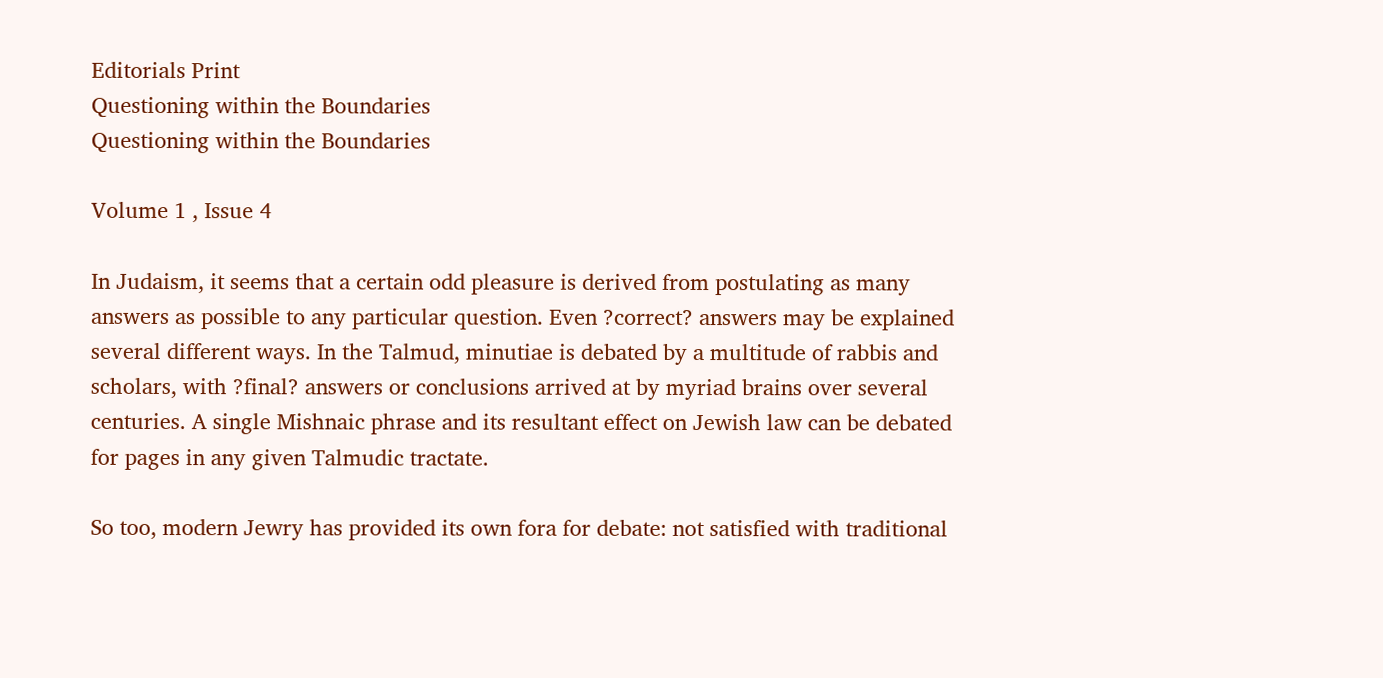Editorials Print
Questioning within the Boundaries
Questioning within the Boundaries

Volume 1 , Issue 4

In Judaism, it seems that a certain odd pleasure is derived from postulating as many answers as possible to any particular question. Even ?correct? answers may be explained several different ways. In the Talmud, minutiae is debated by a multitude of rabbis and scholars, with ?final? answers or conclusions arrived at by myriad brains over several centuries. A single Mishnaic phrase and its resultant effect on Jewish law can be debated for pages in any given Talmudic tractate.

So too, modern Jewry has provided its own fora for debate: not satisfied with traditional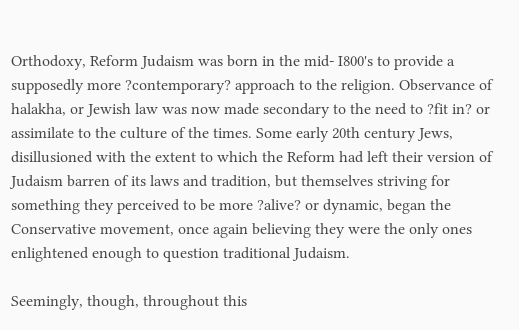Orthodoxy, Reform Judaism was born in the mid- I800's to provide a supposedly more ?contemporary? approach to the religion. Observance of halakha, or Jewish law was now made secondary to the need to ?fit in? or assimilate to the culture of the times. Some early 20th century Jews, disillusioned with the extent to which the Reform had left their version of Judaism barren of its laws and tradition, but themselves striving for something they perceived to be more ?alive? or dynamic, began the Conservative movement, once again believing they were the only ones enlightened enough to question traditional Judaism.

Seemingly, though, throughout this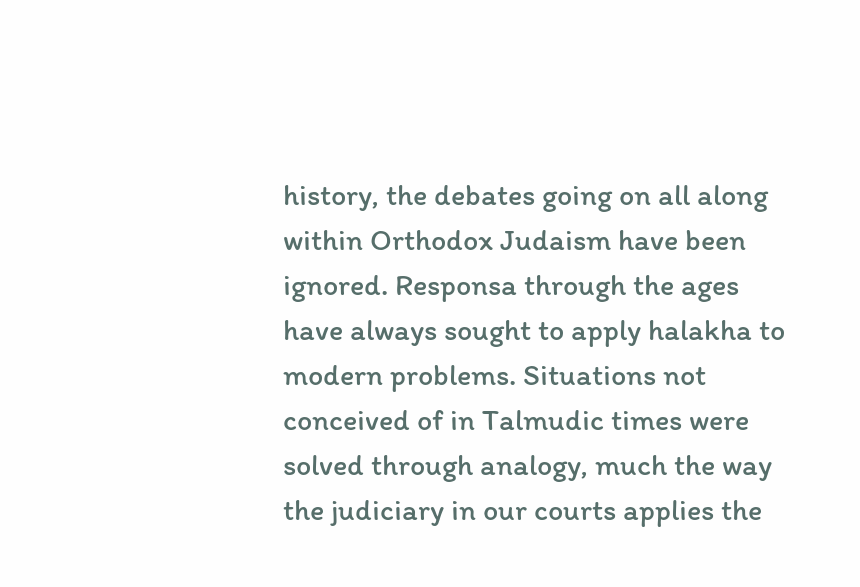history, the debates going on all along within Orthodox Judaism have been ignored. Responsa through the ages have always sought to apply halakha to modern problems. Situations not conceived of in Talmudic times were solved through analogy, much the way the judiciary in our courts applies the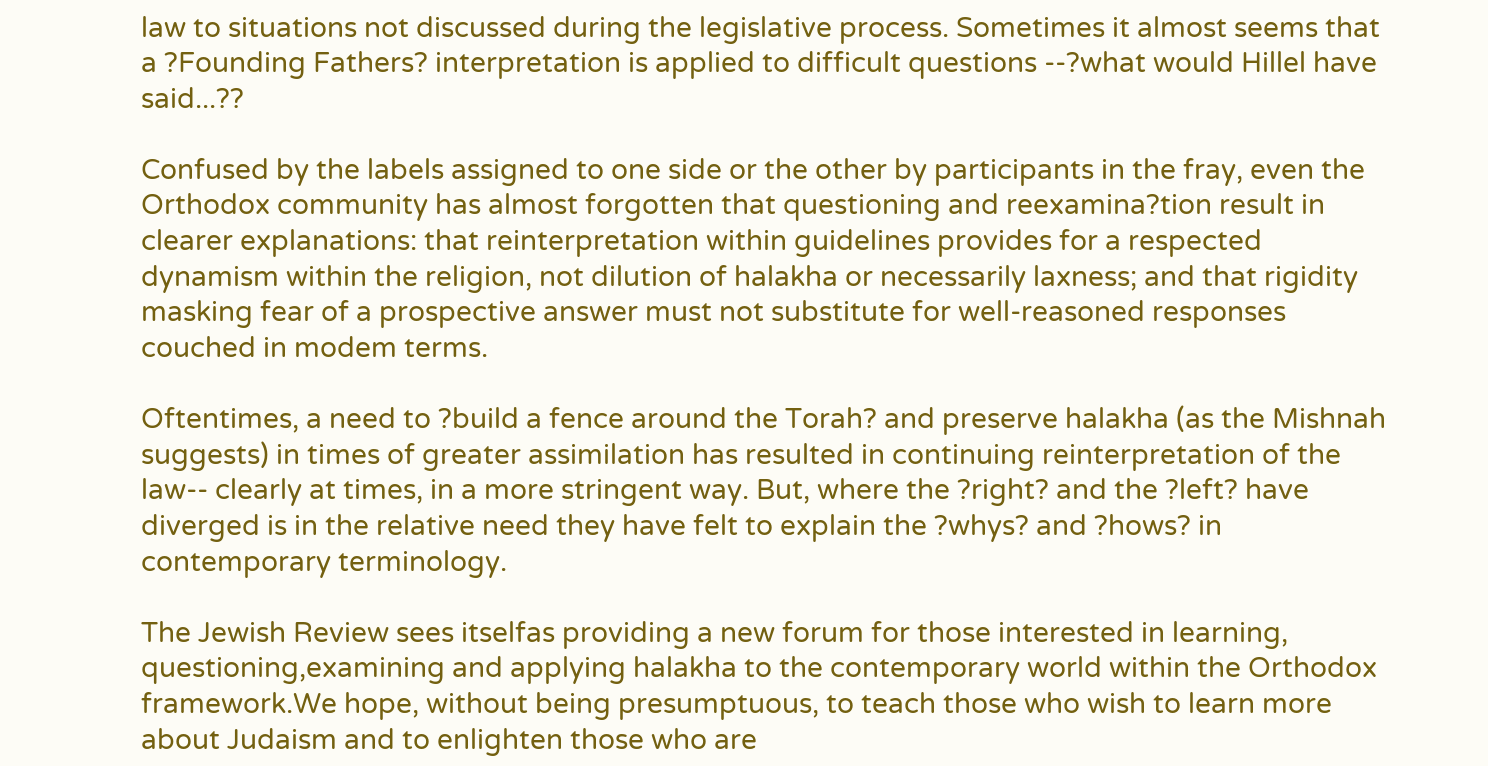law to situations not discussed during the legislative process. Sometimes it almost seems that a ?Founding Fathers? interpretation is applied to difficult questions --?what would Hillel have said...??

Confused by the labels assigned to one side or the other by participants in the fray, even the Orthodox community has almost forgotten that questioning and reexamina?tion result in clearer explanations: that reinterpretation within guidelines provides for a respected dynamism within the religion, not dilution of halakha or necessarily laxness; and that rigidity masking fear of a prospective answer must not substitute for well-reasoned responses couched in modem terms.

Oftentimes, a need to ?build a fence around the Torah? and preserve halakha (as the Mishnah suggests) in times of greater assimilation has resulted in continuing reinterpretation of the law-- clearly at times, in a more stringent way. But, where the ?right? and the ?left? have diverged is in the relative need they have felt to explain the ?whys? and ?hows? in contemporary terminology.

The Jewish Review sees itselfas providing a new forum for those interested in learning, questioning,examining and applying halakha to the contemporary world within the Orthodox framework.We hope, without being presumptuous, to teach those who wish to learn more about Judaism and to enlighten those who are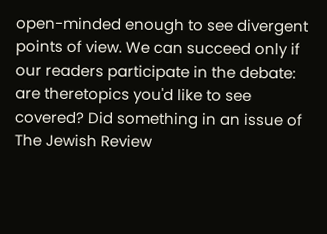open-minded enough to see divergent points of view. We can succeed only if our readers participate in the debate: are theretopics you'd like to see covered? Did something in an issue of The Jewish Review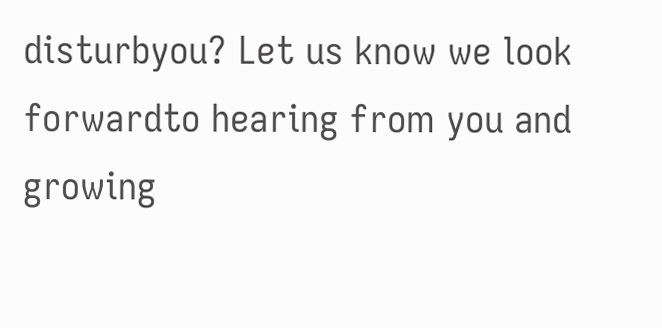disturbyou? Let us know we look forwardto hearing from you and growing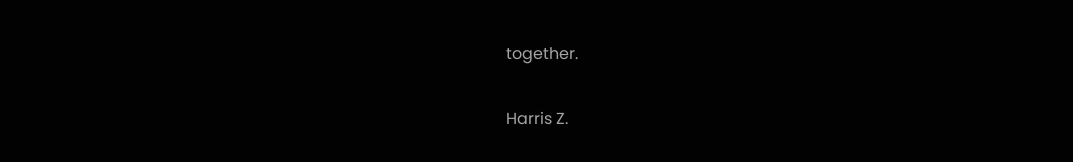together.

Harris Z.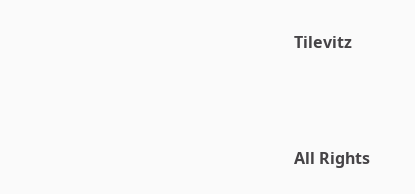Tilevitz



All Rights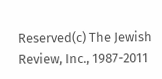Reserved(c) The Jewish Review, Inc., 1987-2011